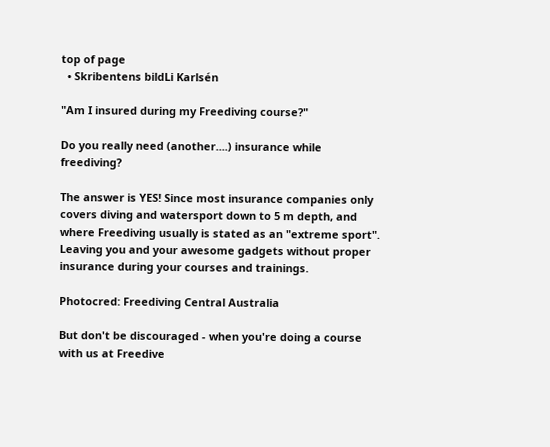top of page
  • Skribentens bildLi Karlsén

"Am I insured during my Freediving course?"

Do you really need (another....) insurance while freediving?

The answer is YES! Since most insurance companies only covers diving and watersport down to 5 m depth, and where Freediving usually is stated as an "extreme sport". Leaving you and your awesome gadgets without proper insurance during your courses and trainings.

Photocred: Freediving Central Australia

But don't be discouraged - when you're doing a course with us at Freedive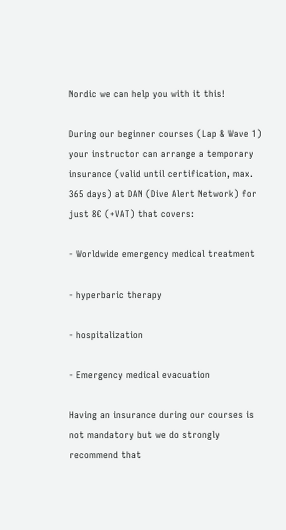Nordic we can help you with it this!

During our beginner courses (Lap & Wave 1) your instructor can arrange a temporary insurance (valid until certification, max. 365 days) at DAN (Dive Alert Network) for just 8€ (+VAT) that covers:

- Worldwide emergency medical treatment

- hyperbaric therapy

- hospitalization

- Emergency medical evacuation

Having an insurance during our courses is not mandatory but we do strongly recommend that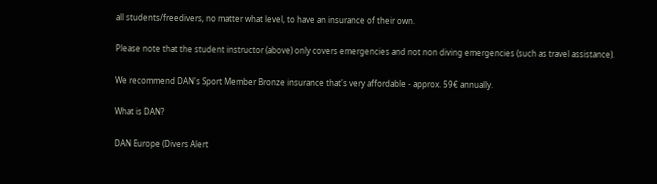all students/freedivers, no matter what level, to have an insurance of their own.

Please note that the student instructor (above) only covers emergencies and not non diving emergencies (such as travel assistance).

We recommend DAN's Sport Member Bronze insurance that's very affordable - approx. 59€ annually.

What is DAN?

DAN Europe (Divers Alert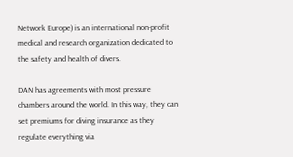Network Europe) is an international non-profit medical and research organization dedicated to the safety and health of divers.

DAN has agreements with most pressure chambers around the world. In this way, they can set premiums for diving insurance as they regulate everything via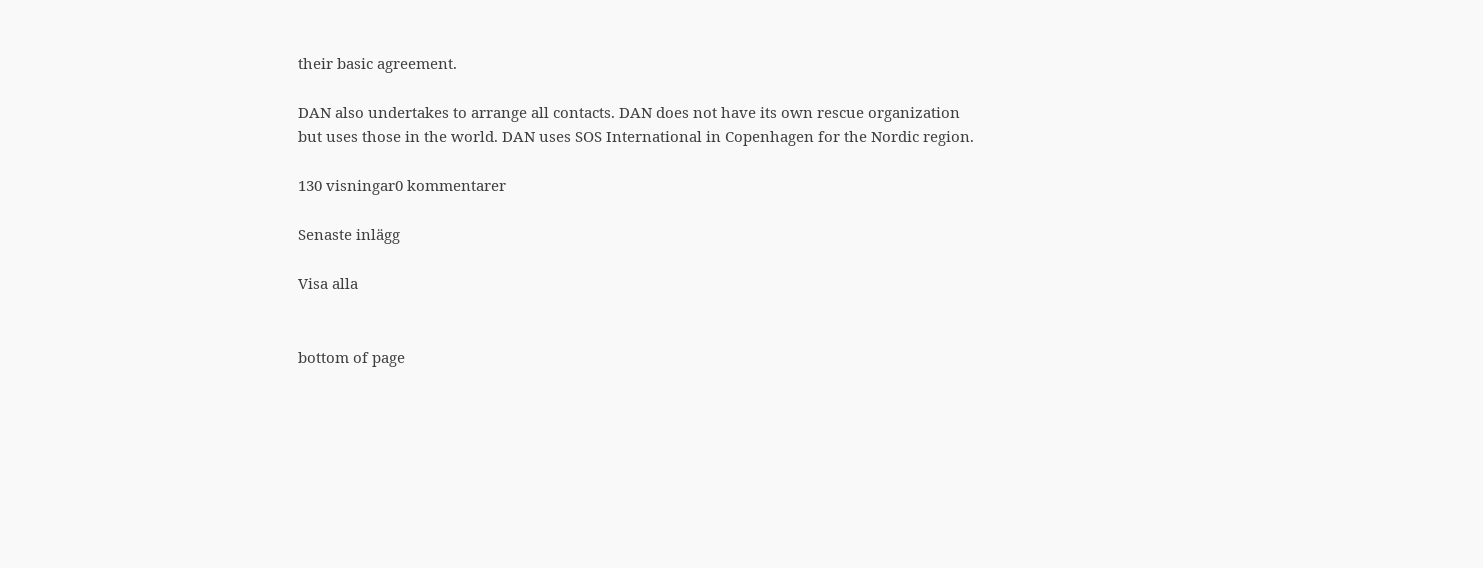their basic agreement.

DAN also undertakes to arrange all contacts. DAN does not have its own rescue organization but uses those in the world. DAN uses SOS International in Copenhagen for the Nordic region.

130 visningar0 kommentarer

Senaste inlägg

Visa alla


bottom of page